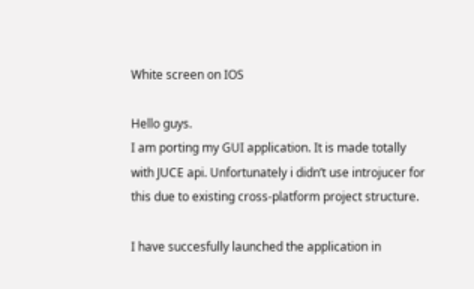White screen on IOS

Hello guys.
I am porting my GUI application. It is made totally with JUCE api. Unfortunately i didn’t use introjucer for this due to existing cross-platform project structure.

I have succesfully launched the application in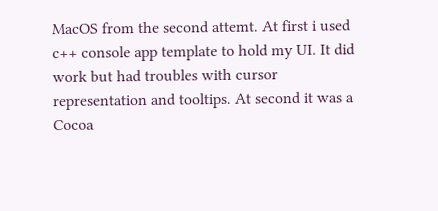MacOS from the second attemt. At first i used c++ console app template to hold my UI. It did work but had troubles with cursor representation and tooltips. At second it was a Cocoa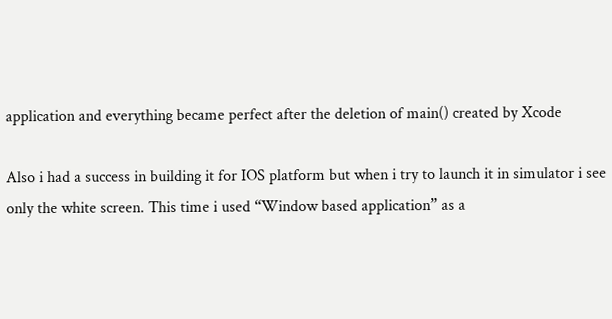application and everything became perfect after the deletion of main() created by Xcode

Also i had a success in building it for IOS platform but when i try to launch it in simulator i see only the white screen. This time i used “Window based application” as a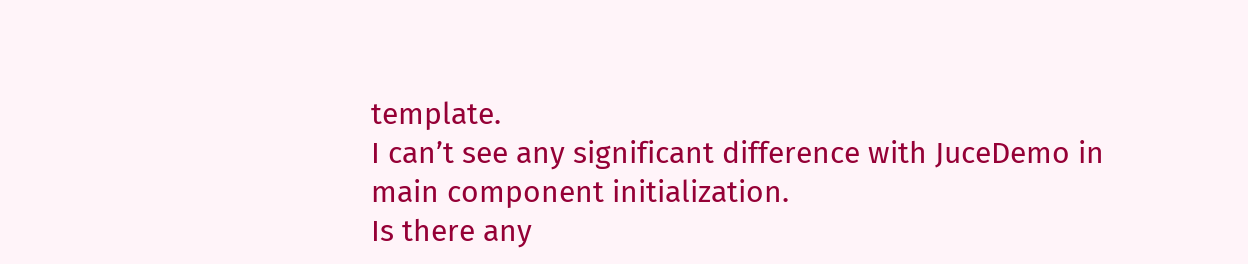template.
I can’t see any significant difference with JuceDemo in main component initialization.
Is there any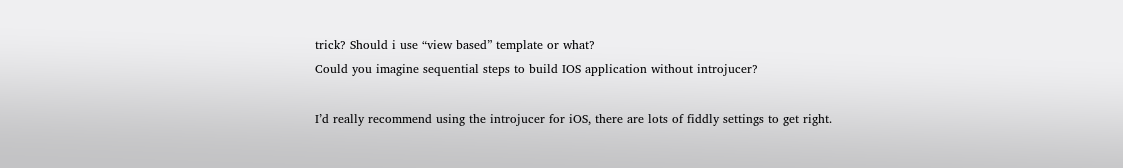trick? Should i use “view based” template or what?
Could you imagine sequential steps to build IOS application without introjucer?

I’d really recommend using the introjucer for iOS, there are lots of fiddly settings to get right.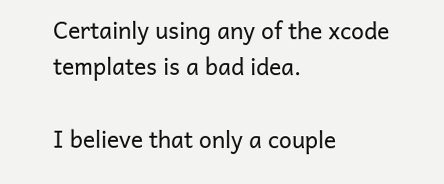Certainly using any of the xcode templates is a bad idea.

I believe that only a couple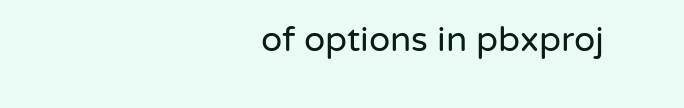of options in pbxproj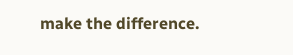make the difference.